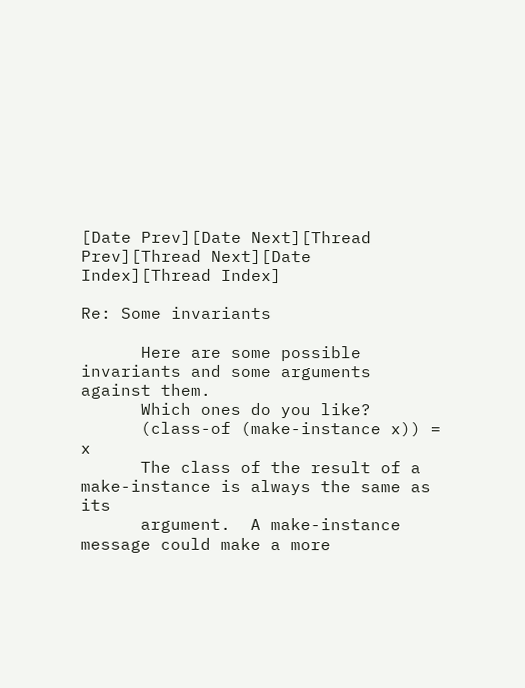[Date Prev][Date Next][Thread Prev][Thread Next][Date Index][Thread Index]

Re: Some invariants

      Here are some possible invariants and some arguments against them.
      Which ones do you like?
      (class-of (make-instance x)) = x
      The class of the result of a make-instance is always the same as its
      argument.  A make-instance message could make a more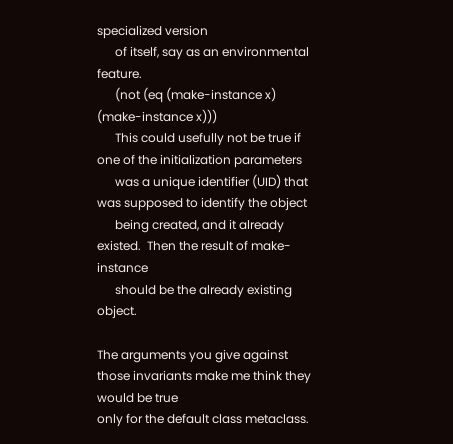specialized version
      of itself, say as an environmental feature.
      (not (eq (make-instance x) (make-instance x)))
      This could usefully not be true if one of the initialization parameters
      was a unique identifier (UID) that was supposed to identify the object
      being created, and it already existed.  Then the result of make-instance
      should be the already existing object.

The arguments you give against those invariants make me think they would be true
only for the default class metaclass.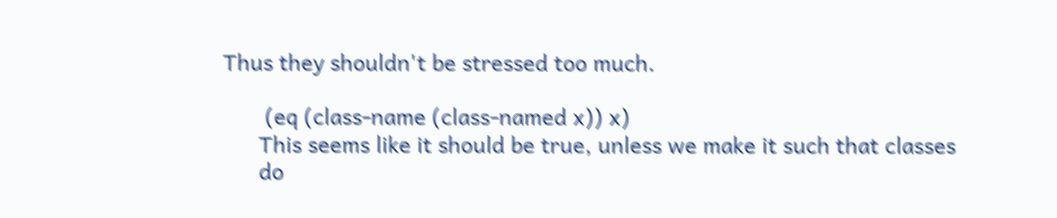Thus they shouldn't be stressed too much.

       (eq (class-name (class-named x)) x)
      This seems like it should be true, unless we make it such that classes
      do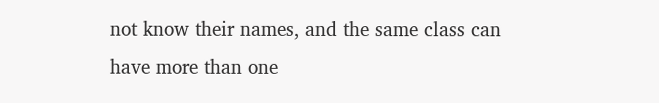not know their names, and the same class can have more than one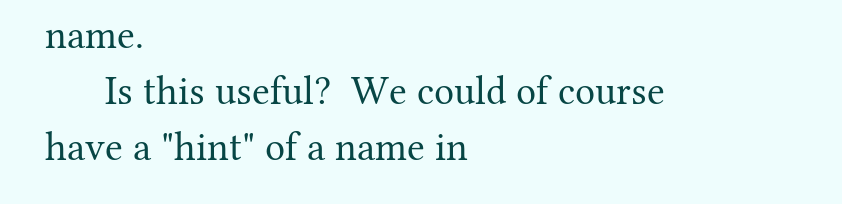name.
      Is this useful?  We could of course have a "hint" of a name in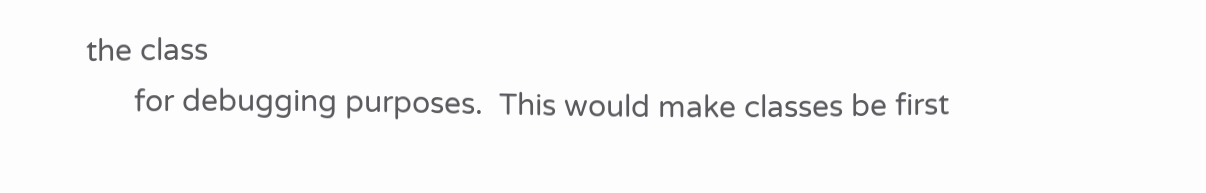the class
      for debugging purposes.  This would make classes be first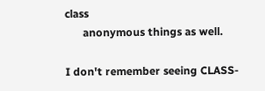class
      anonymous things as well.

I don't remember seeing CLASS-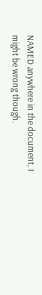NAMED anywhere in the document, I might be wrong though.